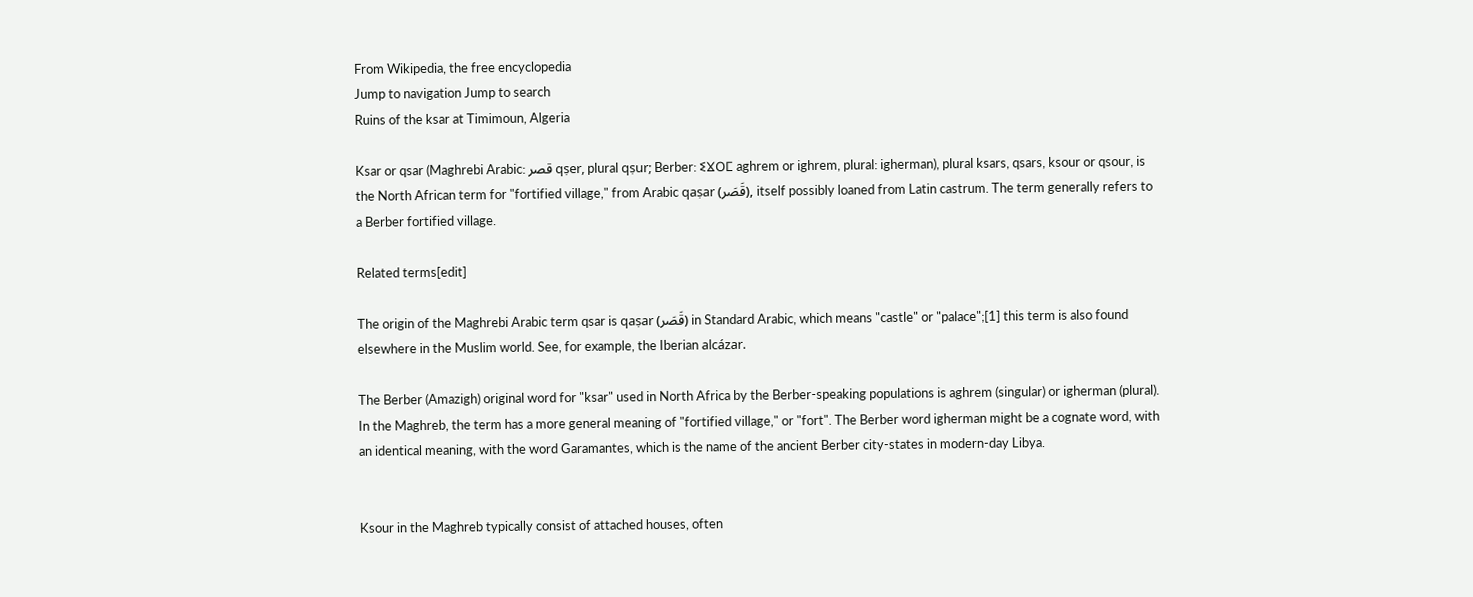From Wikipedia, the free encyclopedia
Jump to navigation Jump to search
Ruins of the ksar at Timimoun, Algeria

Ksar or qsar (Maghrebi Arabic: قصر qṣer, plural qṣur; Berber: ⵉⴴⵔⵎ aghrem or ighrem, plural: igherman), plural ksars, qsars, ksour or qsour, is the North African term for "fortified village," from Arabic qaṣar (قَصَر), itself possibly loaned from Latin castrum. The term generally refers to a Berber fortified village.

Related terms[edit]

The origin of the Maghrebi Arabic term qsar is qaṣar (قَصَر) in Standard Arabic, which means "castle" or "palace";[1] this term is also found elsewhere in the Muslim world. See, for example, the Iberian alcázar.

The Berber (Amazigh) original word for "ksar" used in North Africa by the Berber-speaking populations is aghrem (singular) or igherman (plural). In the Maghreb, the term has a more general meaning of "fortified village," or "fort". The Berber word igherman might be a cognate word, with an identical meaning, with the word Garamantes, which is the name of the ancient Berber city-states in modern-day Libya.


Ksour in the Maghreb typically consist of attached houses, often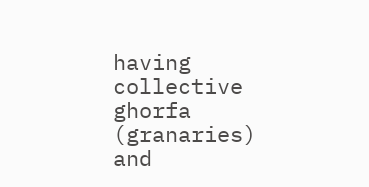having collective ghorfa (granaries) and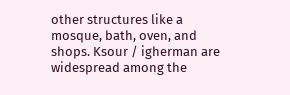other structures like a mosque, bath, oven, and shops. Ksour / igherman are widespread among the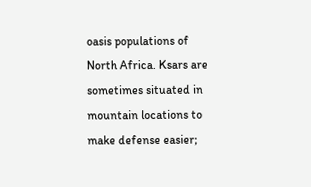oasis populations of North Africa. Ksars are sometimes situated in mountain locations to make defense easier;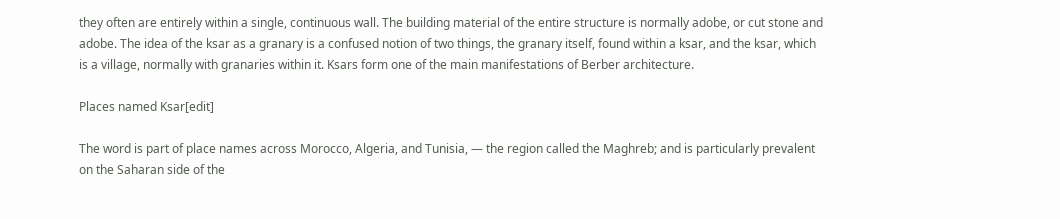they often are entirely within a single, continuous wall. The building material of the entire structure is normally adobe, or cut stone and adobe. The idea of the ksar as a granary is a confused notion of two things, the granary itself, found within a ksar, and the ksar, which is a village, normally with granaries within it. Ksars form one of the main manifestations of Berber architecture.

Places named Ksar[edit]

The word is part of place names across Morocco, Algeria, and Tunisia, — the region called the Maghreb; and is particularly prevalent on the Saharan side of the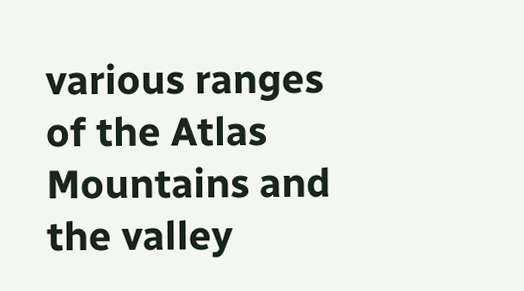various ranges of the Atlas Mountains and the valley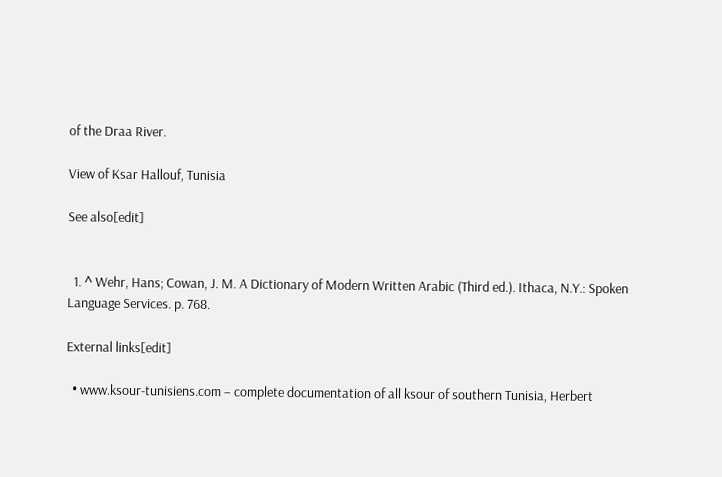of the Draa River.

View of Ksar Hallouf, Tunisia

See also[edit]


  1. ^ Wehr, Hans; Cowan, J. M. A Dictionary of Modern Written Arabic (Third ed.). Ithaca, N.Y.: Spoken Language Services. p. 768.

External links[edit]

  • www.ksour-tunisiens.com – complete documentation of all ksour of southern Tunisia, Herbert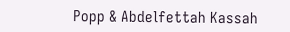Popp & Abdelfettah Kassah